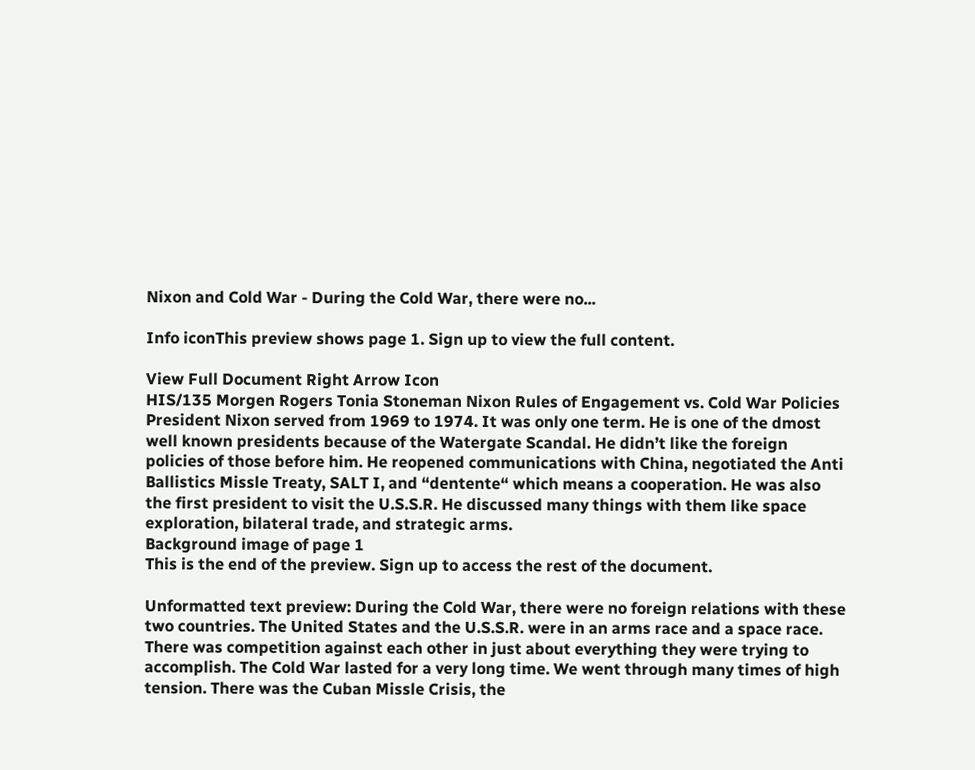Nixon and Cold War - During the Cold War, there were no...

Info iconThis preview shows page 1. Sign up to view the full content.

View Full Document Right Arrow Icon
HIS/135 Morgen Rogers Tonia Stoneman Nixon Rules of Engagement vs. Cold War Policies President Nixon served from 1969 to 1974. It was only one term. He is one of the dmost well known presidents because of the Watergate Scandal. He didn’t like the foreign policies of those before him. He reopened communications with China, negotiated the Anti Ballistics Missle Treaty, SALT I, and “dentente“ which means a cooperation. He was also the first president to visit the U.S.S.R. He discussed many things with them like space exploration, bilateral trade, and strategic arms.
Background image of page 1
This is the end of the preview. Sign up to access the rest of the document.

Unformatted text preview: During the Cold War, there were no foreign relations with these two countries. The United States and the U.S.S.R. were in an arms race and a space race. There was competition against each other in just about everything they were trying to accomplish. The Cold War lasted for a very long time. We went through many times of high tension. There was the Cuban Missle Crisis, the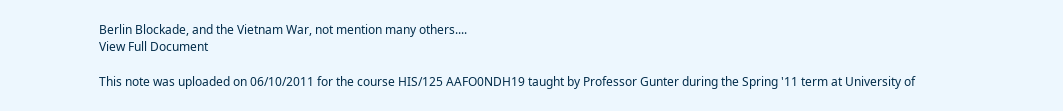Berlin Blockade, and the Vietnam War, not mention many others....
View Full Document

This note was uploaded on 06/10/2011 for the course HIS/125 AAFO0NDH19 taught by Professor Gunter during the Spring '11 term at University of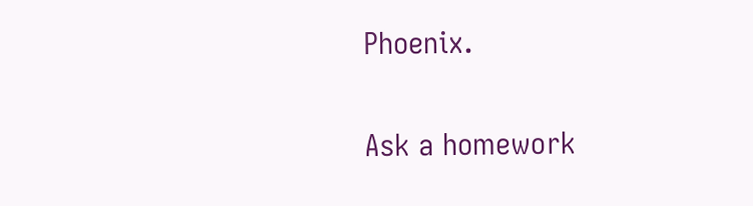Phoenix.

Ask a homework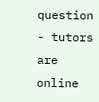question - tutors are online